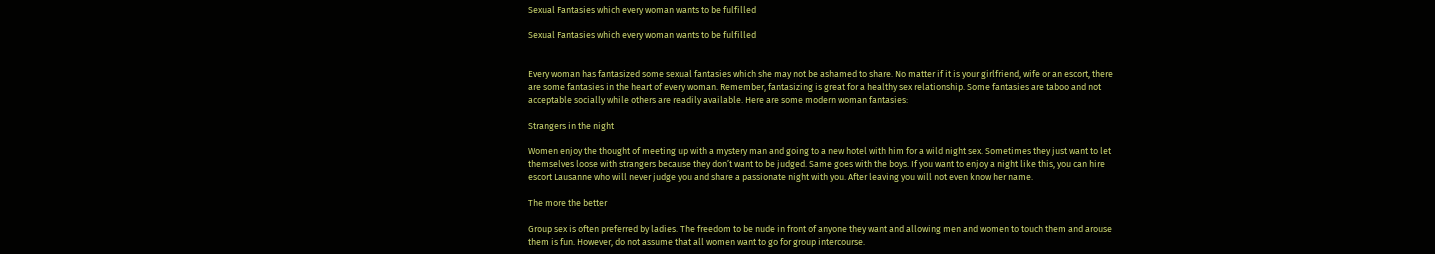Sexual Fantasies which every woman wants to be fulfilled

Sexual Fantasies which every woman wants to be fulfilled


Every woman has fantasized some sexual fantasies which she may not be ashamed to share. No matter if it is your girlfriend, wife or an escort, there are some fantasies in the heart of every woman. Remember, fantasizing is great for a healthy sex relationship. Some fantasies are taboo and not acceptable socially while others are readily available. Here are some modern woman fantasies:

Strangers in the night

Women enjoy the thought of meeting up with a mystery man and going to a new hotel with him for a wild night sex. Sometimes they just want to let themselves loose with strangers because they don’t want to be judged. Same goes with the boys. If you want to enjoy a night like this, you can hire escort Lausanne who will never judge you and share a passionate night with you. After leaving you will not even know her name.

The more the better

Group sex is often preferred by ladies. The freedom to be nude in front of anyone they want and allowing men and women to touch them and arouse them is fun. However, do not assume that all women want to go for group intercourse.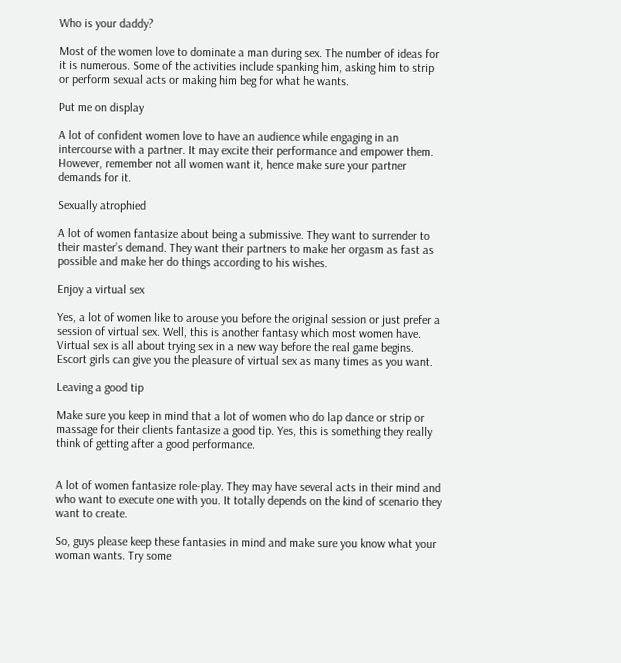Who is your daddy?

Most of the women love to dominate a man during sex. The number of ideas for it is numerous. Some of the activities include spanking him, asking him to strip or perform sexual acts or making him beg for what he wants.

Put me on display

A lot of confident women love to have an audience while engaging in an intercourse with a partner. It may excite their performance and empower them. However, remember not all women want it, hence make sure your partner demands for it.

Sexually atrophied

A lot of women fantasize about being a submissive. They want to surrender to their master’s demand. They want their partners to make her orgasm as fast as possible and make her do things according to his wishes.

Enjoy a virtual sex

Yes, a lot of women like to arouse you before the original session or just prefer a session of virtual sex. Well, this is another fantasy which most women have. Virtual sex is all about trying sex in a new way before the real game begins. Escort girls can give you the pleasure of virtual sex as many times as you want.

Leaving a good tip

Make sure you keep in mind that a lot of women who do lap dance or strip or massage for their clients fantasize a good tip. Yes, this is something they really think of getting after a good performance.


A lot of women fantasize role-play. They may have several acts in their mind and who want to execute one with you. It totally depends on the kind of scenario they want to create.

So, guys please keep these fantasies in mind and make sure you know what your woman wants. Try some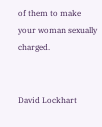of them to make your woman sexually charged.


David Lockhart